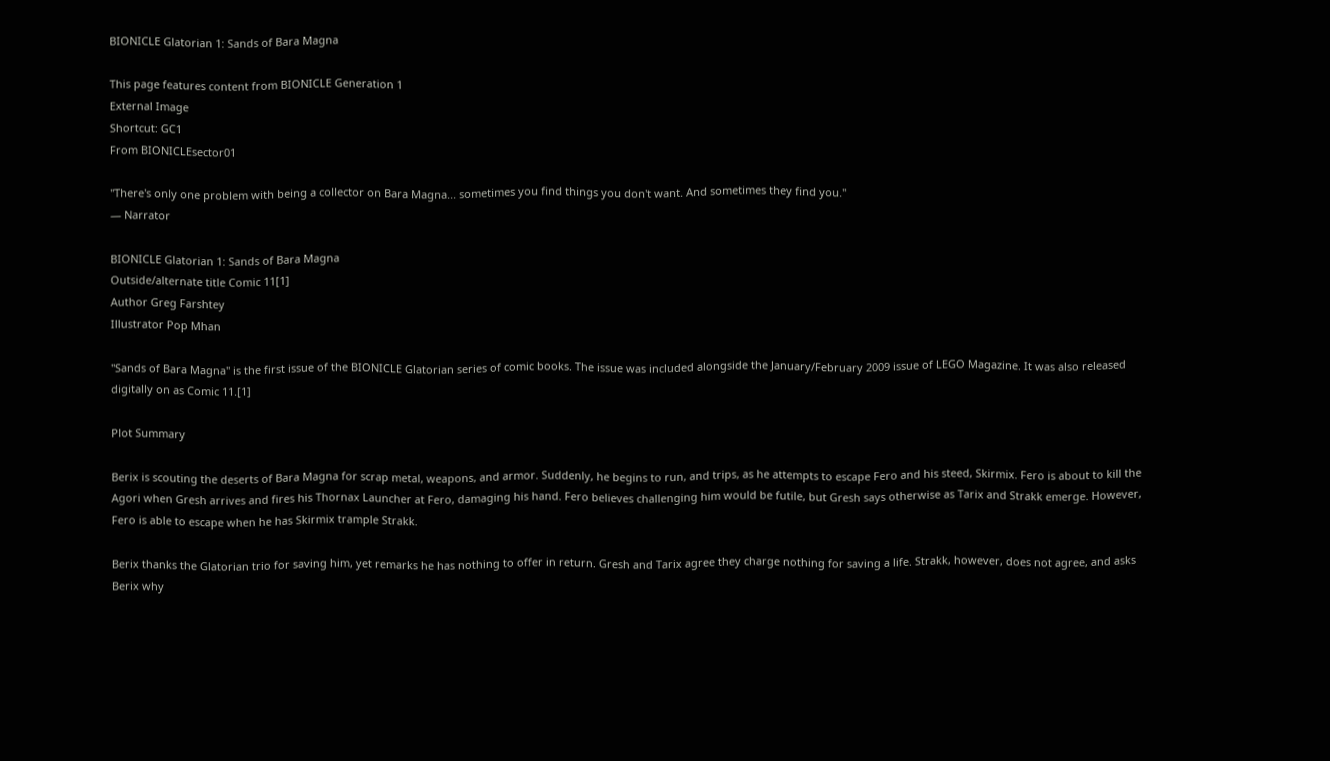BIONICLE Glatorian 1: Sands of Bara Magna

This page features content from BIONICLE Generation 1
External Image
Shortcut: GC1
From BIONICLEsector01

"There's only one problem with being a collector on Bara Magna... sometimes you find things you don't want. And sometimes they find you."
— Narrator

BIONICLE Glatorian 1: Sands of Bara Magna
Outside/alternate title Comic 11[1]
Author Greg Farshtey
Illustrator Pop Mhan

"Sands of Bara Magna" is the first issue of the BIONICLE Glatorian series of comic books. The issue was included alongside the January/February 2009 issue of LEGO Magazine. It was also released digitally on as Comic 11.[1]

Plot Summary

Berix is scouting the deserts of Bara Magna for scrap metal, weapons, and armor. Suddenly, he begins to run, and trips, as he attempts to escape Fero and his steed, Skirmix. Fero is about to kill the Agori when Gresh arrives and fires his Thornax Launcher at Fero, damaging his hand. Fero believes challenging him would be futile, but Gresh says otherwise as Tarix and Strakk emerge. However, Fero is able to escape when he has Skirmix trample Strakk.

Berix thanks the Glatorian trio for saving him, yet remarks he has nothing to offer in return. Gresh and Tarix agree they charge nothing for saving a life. Strakk, however, does not agree, and asks Berix why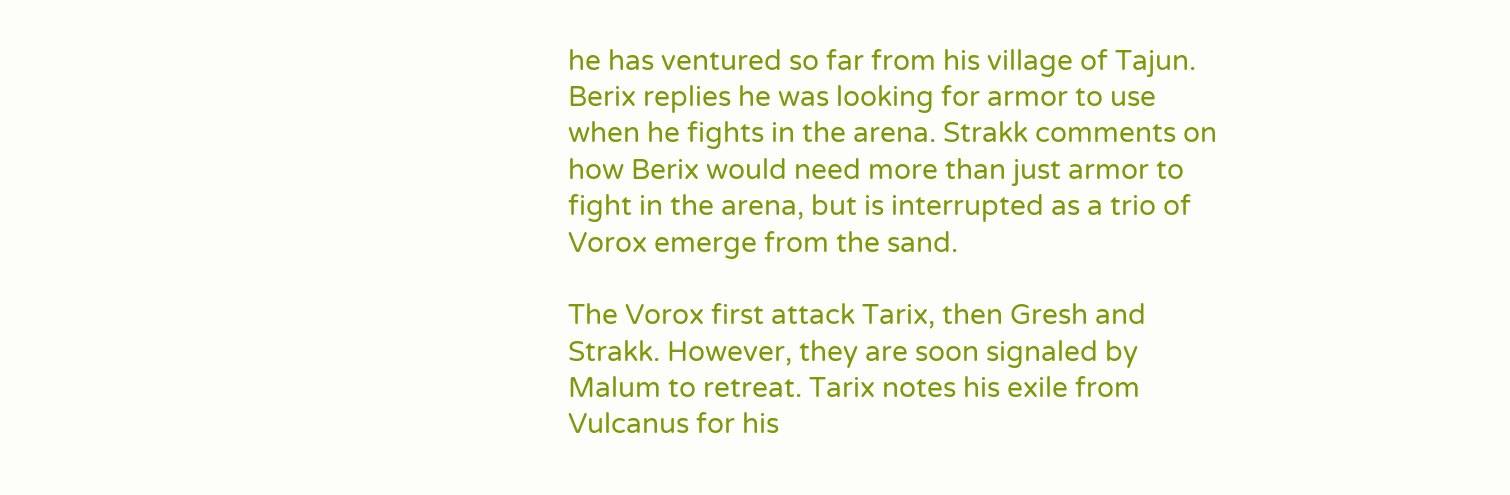he has ventured so far from his village of Tajun. Berix replies he was looking for armor to use when he fights in the arena. Strakk comments on how Berix would need more than just armor to fight in the arena, but is interrupted as a trio of Vorox emerge from the sand.

The Vorox first attack Tarix, then Gresh and Strakk. However, they are soon signaled by Malum to retreat. Tarix notes his exile from Vulcanus for his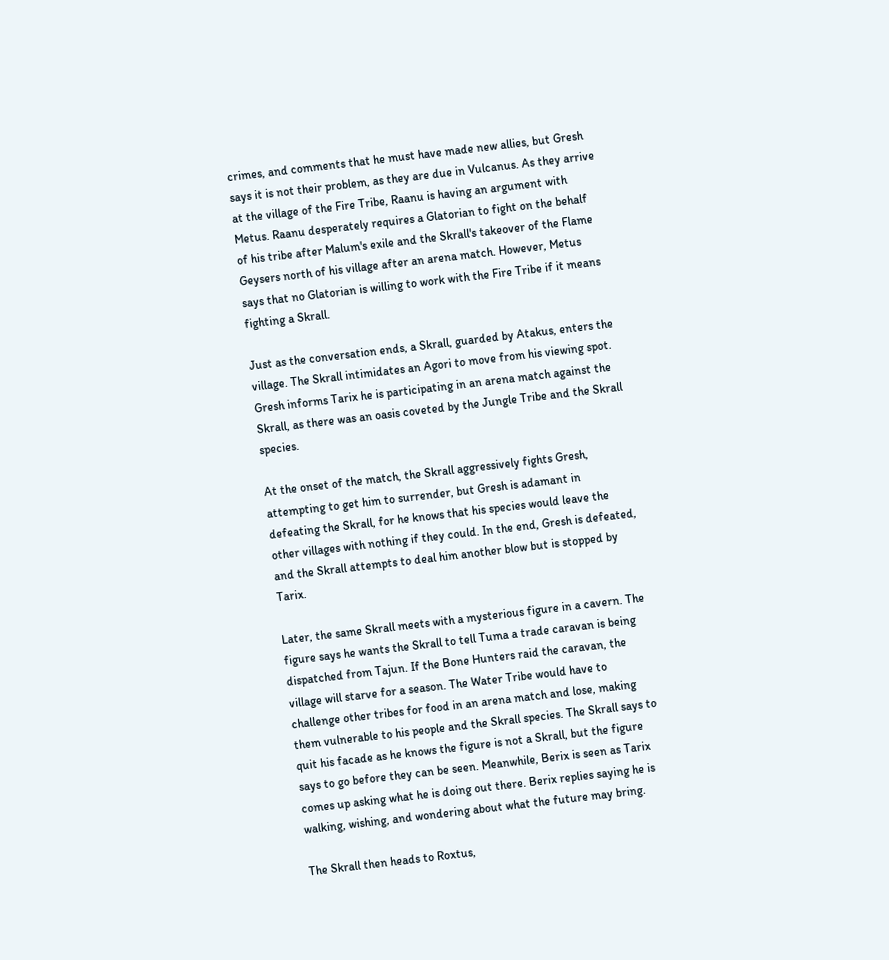crimes, and comments that he must have made new allies, but Gresh says it is not their problem, as they are due in Vulcanus. As they arrive at the village of the Fire Tribe, Raanu is having an argument with Metus. Raanu desperately requires a Glatorian to fight on the behalf of his tribe after Malum's exile and the Skrall's takeover of the Flame Geysers north of his village after an arena match. However, Metus says that no Glatorian is willing to work with the Fire Tribe if it means fighting a Skrall.

Just as the conversation ends, a Skrall, guarded by Atakus, enters the village. The Skrall intimidates an Agori to move from his viewing spot. Gresh informs Tarix he is participating in an arena match against the Skrall, as there was an oasis coveted by the Jungle Tribe and the Skrall species.

At the onset of the match, the Skrall aggressively fights Gresh, attempting to get him to surrender, but Gresh is adamant in defeating the Skrall, for he knows that his species would leave the other villages with nothing if they could. In the end, Gresh is defeated, and the Skrall attempts to deal him another blow but is stopped by Tarix.

Later, the same Skrall meets with a mysterious figure in a cavern. The figure says he wants the Skrall to tell Tuma a trade caravan is being dispatched from Tajun. If the Bone Hunters raid the caravan, the village will starve for a season. The Water Tribe would have to challenge other tribes for food in an arena match and lose, making them vulnerable to his people and the Skrall species. The Skrall says to quit his facade as he knows the figure is not a Skrall, but the figure says to go before they can be seen. Meanwhile, Berix is seen as Tarix comes up asking what he is doing out there. Berix replies saying he is walking, wishing, and wondering about what the future may bring.

The Skrall then heads to Roxtus,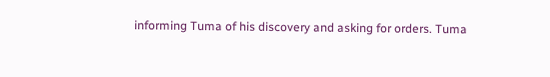informing Tuma of his discovery and asking for orders. Tuma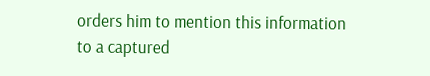orders him to mention this information to a captured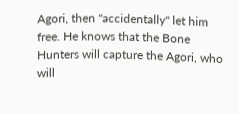Agori, then "accidentally" let him free. He knows that the Bone Hunters will capture the Agori, who will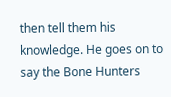then tell them his knowledge. He goes on to say the Bone Hunters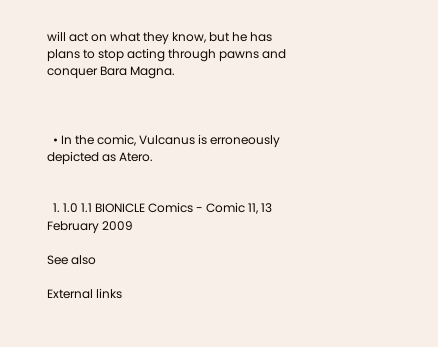will act on what they know, but he has plans to stop acting through pawns and conquer Bara Magna.



  • In the comic, Vulcanus is erroneously depicted as Atero.


  1. 1.0 1.1 BIONICLE Comics - Comic 11, 13 February 2009

See also

External links